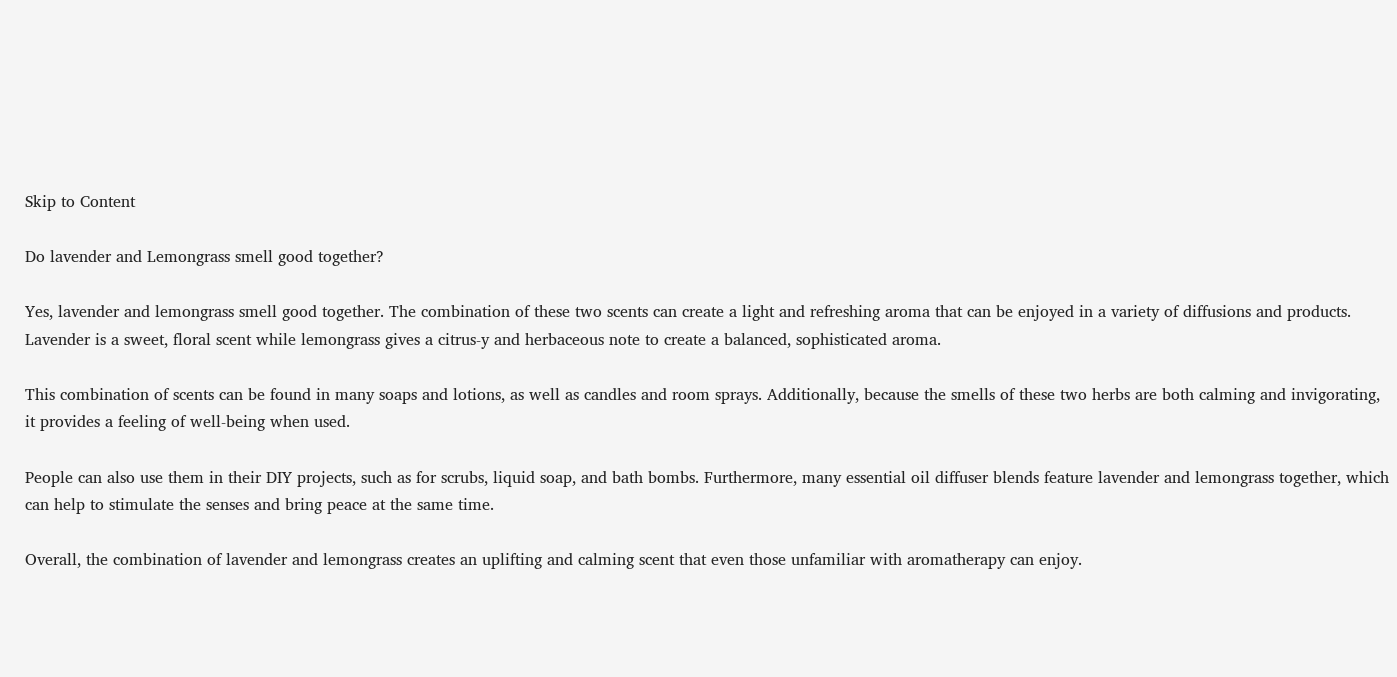Skip to Content

Do lavender and Lemongrass smell good together?

Yes, lavender and lemongrass smell good together. The combination of these two scents can create a light and refreshing aroma that can be enjoyed in a variety of diffusions and products. Lavender is a sweet, floral scent while lemongrass gives a citrus-y and herbaceous note to create a balanced, sophisticated aroma.

This combination of scents can be found in many soaps and lotions, as well as candles and room sprays. Additionally, because the smells of these two herbs are both calming and invigorating, it provides a feeling of well-being when used.

People can also use them in their DIY projects, such as for scrubs, liquid soap, and bath bombs. Furthermore, many essential oil diffuser blends feature lavender and lemongrass together, which can help to stimulate the senses and bring peace at the same time.

Overall, the combination of lavender and lemongrass creates an uplifting and calming scent that even those unfamiliar with aromatherapy can enjoy.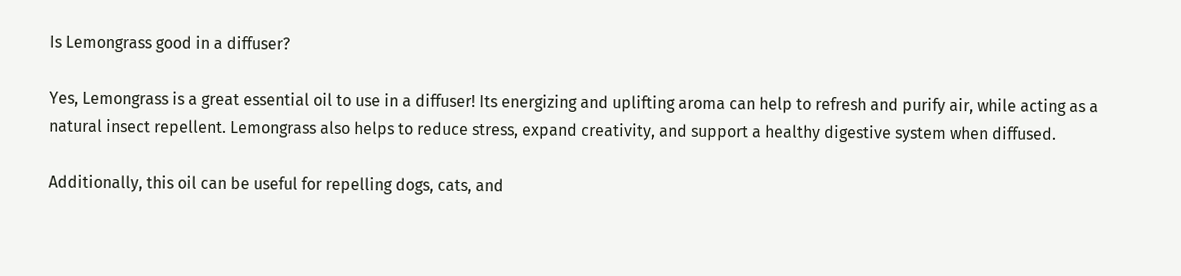Is Lemongrass good in a diffuser?

Yes, Lemongrass is a great essential oil to use in a diffuser! Its energizing and uplifting aroma can help to refresh and purify air, while acting as a natural insect repellent. Lemongrass also helps to reduce stress, expand creativity, and support a healthy digestive system when diffused.

Additionally, this oil can be useful for repelling dogs, cats, and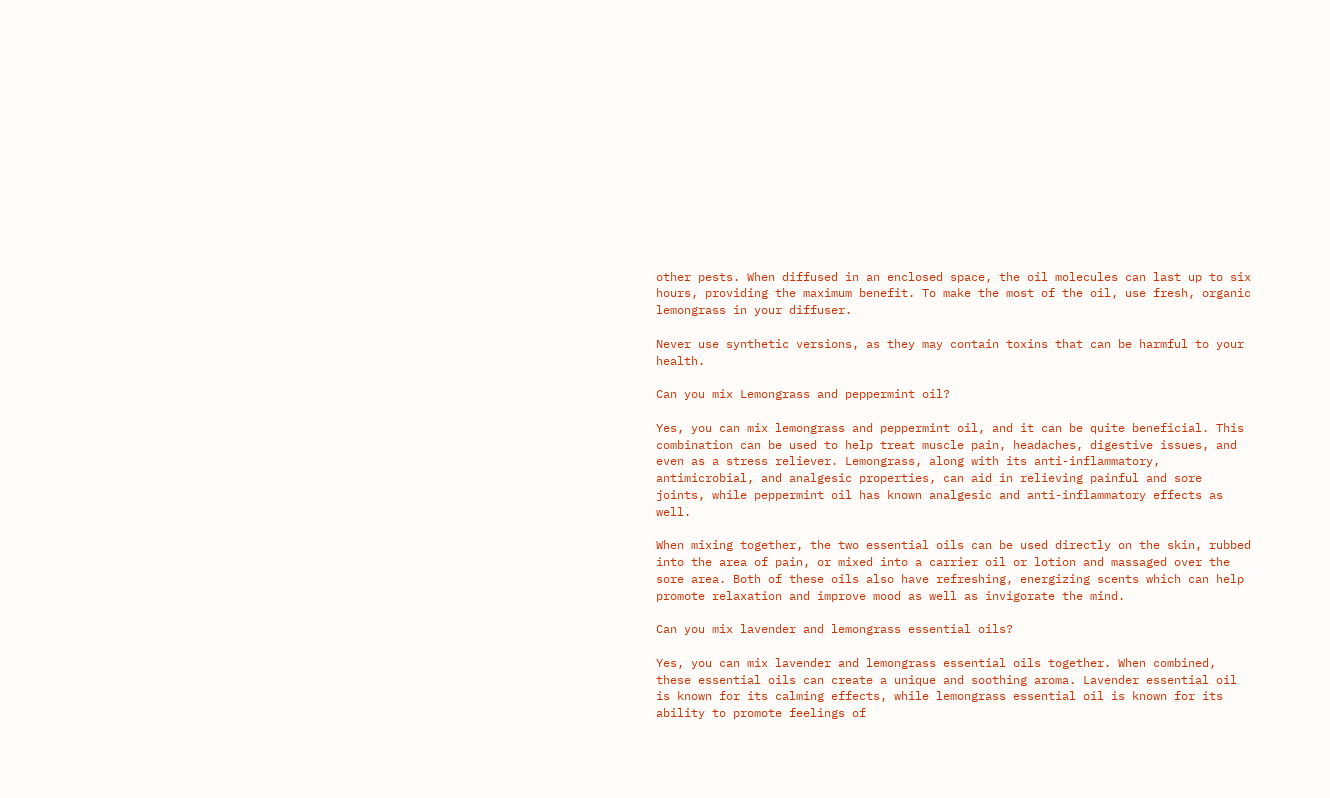other pests. When diffused in an enclosed space, the oil molecules can last up to six hours, providing the maximum benefit. To make the most of the oil, use fresh, organic lemongrass in your diffuser.

Never use synthetic versions, as they may contain toxins that can be harmful to your health.

Can you mix Lemongrass and peppermint oil?

Yes, you can mix lemongrass and peppermint oil, and it can be quite beneficial. This combination can be used to help treat muscle pain, headaches, digestive issues, and even as a stress reliever. Lemongrass, along with its anti-inflammatory, antimicrobial, and analgesic properties, can aid in relieving painful and sore joints, while peppermint oil has known analgesic and anti-inflammatory effects as well.

When mixing together, the two essential oils can be used directly on the skin, rubbed into the area of pain, or mixed into a carrier oil or lotion and massaged over the sore area. Both of these oils also have refreshing, energizing scents which can help promote relaxation and improve mood as well as invigorate the mind.

Can you mix lavender and lemongrass essential oils?

Yes, you can mix lavender and lemongrass essential oils together. When combined, these essential oils can create a unique and soothing aroma. Lavender essential oil is known for its calming effects, while lemongrass essential oil is known for its ability to promote feelings of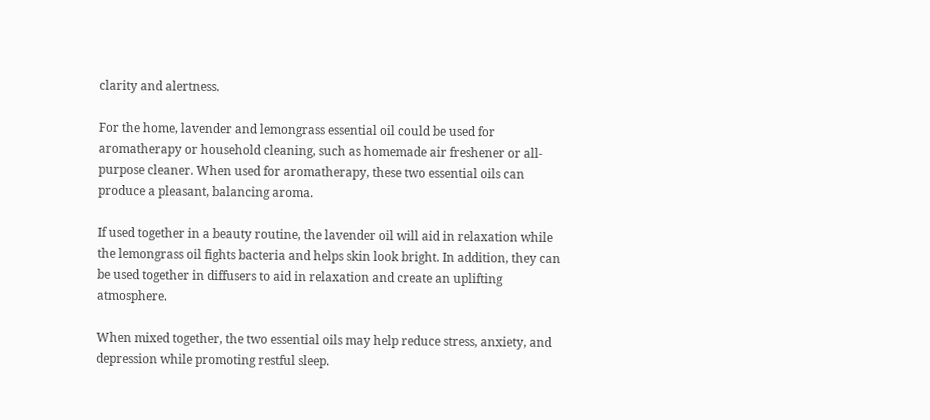clarity and alertness.

For the home, lavender and lemongrass essential oil could be used for aromatherapy or household cleaning, such as homemade air freshener or all-purpose cleaner. When used for aromatherapy, these two essential oils can produce a pleasant, balancing aroma.

If used together in a beauty routine, the lavender oil will aid in relaxation while the lemongrass oil fights bacteria and helps skin look bright. In addition, they can be used together in diffusers to aid in relaxation and create an uplifting atmosphere.

When mixed together, the two essential oils may help reduce stress, anxiety, and depression while promoting restful sleep.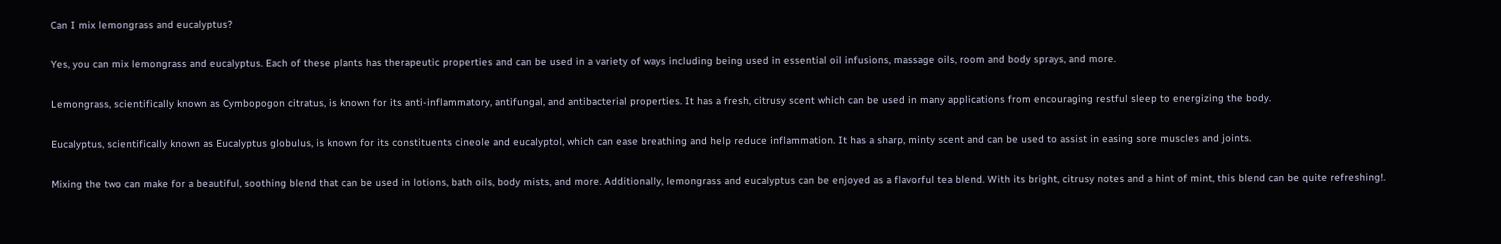Can I mix lemongrass and eucalyptus?

Yes, you can mix lemongrass and eucalyptus. Each of these plants has therapeutic properties and can be used in a variety of ways including being used in essential oil infusions, massage oils, room and body sprays, and more.

Lemongrass, scientifically known as Cymbopogon citratus, is known for its anti-inflammatory, antifungal, and antibacterial properties. It has a fresh, citrusy scent which can be used in many applications from encouraging restful sleep to energizing the body.

Eucalyptus, scientifically known as Eucalyptus globulus, is known for its constituents cineole and eucalyptol, which can ease breathing and help reduce inflammation. It has a sharp, minty scent and can be used to assist in easing sore muscles and joints.

Mixing the two can make for a beautiful, soothing blend that can be used in lotions, bath oils, body mists, and more. Additionally, lemongrass and eucalyptus can be enjoyed as a flavorful tea blend. With its bright, citrusy notes and a hint of mint, this blend can be quite refreshing!.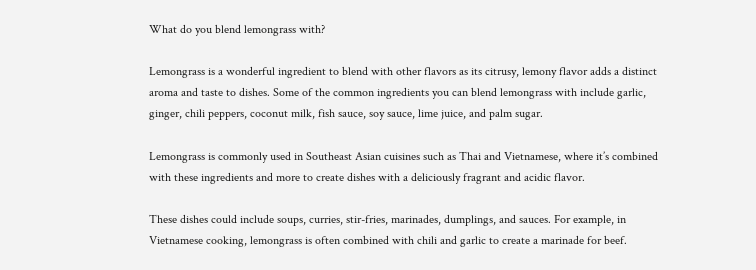What do you blend lemongrass with?

Lemongrass is a wonderful ingredient to blend with other flavors as its citrusy, lemony flavor adds a distinct aroma and taste to dishes. Some of the common ingredients you can blend lemongrass with include garlic, ginger, chili peppers, coconut milk, fish sauce, soy sauce, lime juice, and palm sugar.

Lemongrass is commonly used in Southeast Asian cuisines such as Thai and Vietnamese, where it’s combined with these ingredients and more to create dishes with a deliciously fragrant and acidic flavor.

These dishes could include soups, curries, stir-fries, marinades, dumplings, and sauces. For example, in Vietnamese cooking, lemongrass is often combined with chili and garlic to create a marinade for beef.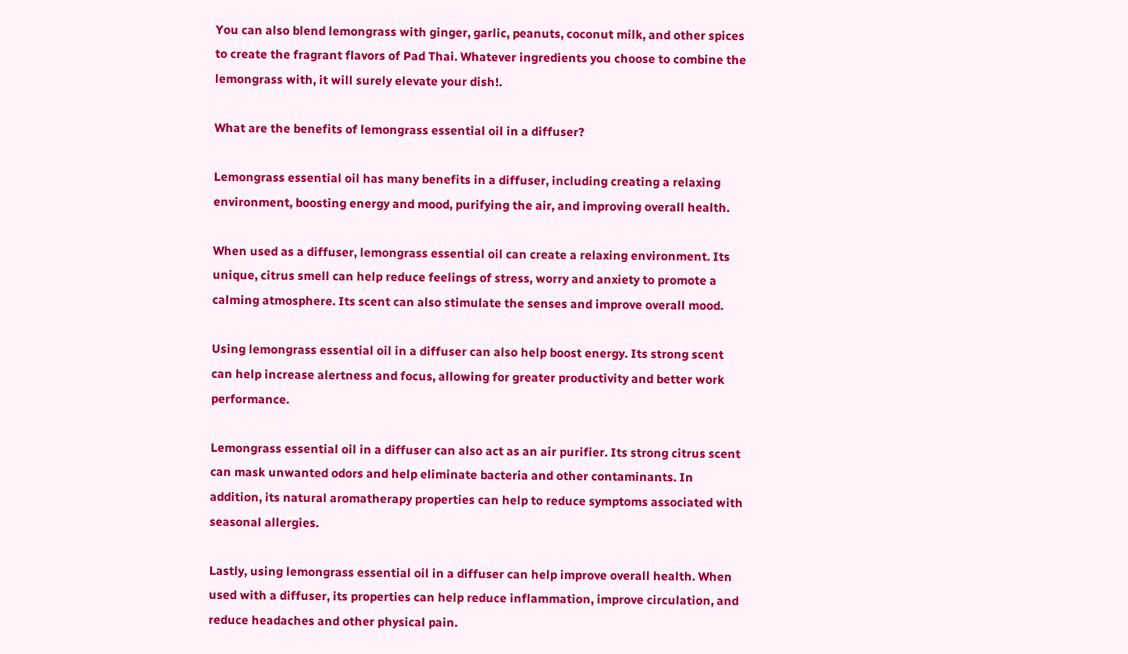You can also blend lemongrass with ginger, garlic, peanuts, coconut milk, and other spices to create the fragrant flavors of Pad Thai. Whatever ingredients you choose to combine the lemongrass with, it will surely elevate your dish!.

What are the benefits of lemongrass essential oil in a diffuser?

Lemongrass essential oil has many benefits in a diffuser, including creating a relaxing environment, boosting energy and mood, purifying the air, and improving overall health.

When used as a diffuser, lemongrass essential oil can create a relaxing environment. Its unique, citrus smell can help reduce feelings of stress, worry and anxiety to promote a calming atmosphere. Its scent can also stimulate the senses and improve overall mood.

Using lemongrass essential oil in a diffuser can also help boost energy. Its strong scent can help increase alertness and focus, allowing for greater productivity and better work performance.

Lemongrass essential oil in a diffuser can also act as an air purifier. Its strong citrus scent can mask unwanted odors and help eliminate bacteria and other contaminants. In addition, its natural aromatherapy properties can help to reduce symptoms associated with seasonal allergies.

Lastly, using lemongrass essential oil in a diffuser can help improve overall health. When used with a diffuser, its properties can help reduce inflammation, improve circulation, and reduce headaches and other physical pain.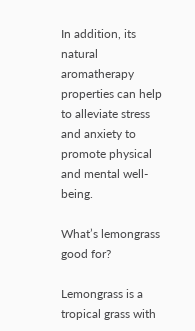In addition, its natural aromatherapy properties can help to alleviate stress and anxiety to promote physical and mental well-being.

What’s lemongrass good for?

Lemongrass is a tropical grass with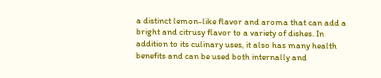a distinct lemon-like flavor and aroma that can add a bright and citrusy flavor to a variety of dishes. In addition to its culinary uses, it also has many health benefits and can be used both internally and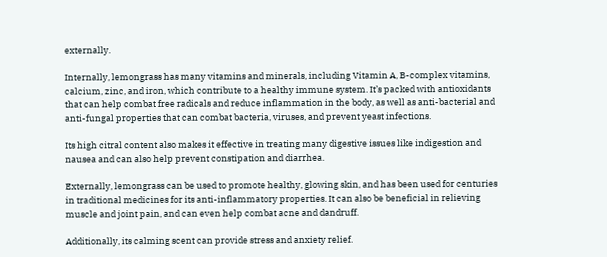externally.

Internally, lemongrass has many vitamins and minerals, including Vitamin A, B-complex vitamins, calcium, zinc, and iron, which contribute to a healthy immune system. It’s packed with antioxidants that can help combat free radicals and reduce inflammation in the body, as well as anti-bacterial and anti-fungal properties that can combat bacteria, viruses, and prevent yeast infections.

Its high citral content also makes it effective in treating many digestive issues like indigestion and nausea and can also help prevent constipation and diarrhea.

Externally, lemongrass can be used to promote healthy, glowing skin, and has been used for centuries in traditional medicines for its anti-inflammatory properties. It can also be beneficial in relieving muscle and joint pain, and can even help combat acne and dandruff.

Additionally, its calming scent can provide stress and anxiety relief.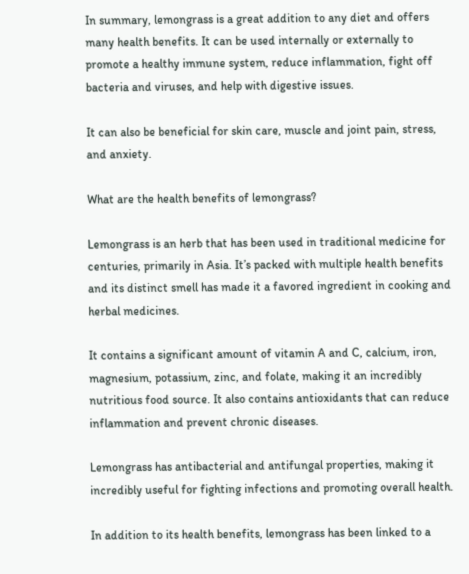In summary, lemongrass is a great addition to any diet and offers many health benefits. It can be used internally or externally to promote a healthy immune system, reduce inflammation, fight off bacteria and viruses, and help with digestive issues.

It can also be beneficial for skin care, muscle and joint pain, stress, and anxiety.

What are the health benefits of lemongrass?

Lemongrass is an herb that has been used in traditional medicine for centuries, primarily in Asia. It’s packed with multiple health benefits and its distinct smell has made it a favored ingredient in cooking and herbal medicines.

It contains a significant amount of vitamin A and C, calcium, iron, magnesium, potassium, zinc, and folate, making it an incredibly nutritious food source. It also contains antioxidants that can reduce inflammation and prevent chronic diseases.

Lemongrass has antibacterial and antifungal properties, making it incredibly useful for fighting infections and promoting overall health.

In addition to its health benefits, lemongrass has been linked to a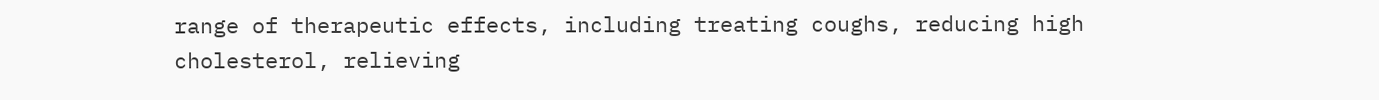range of therapeutic effects, including treating coughs, reducing high cholesterol, relieving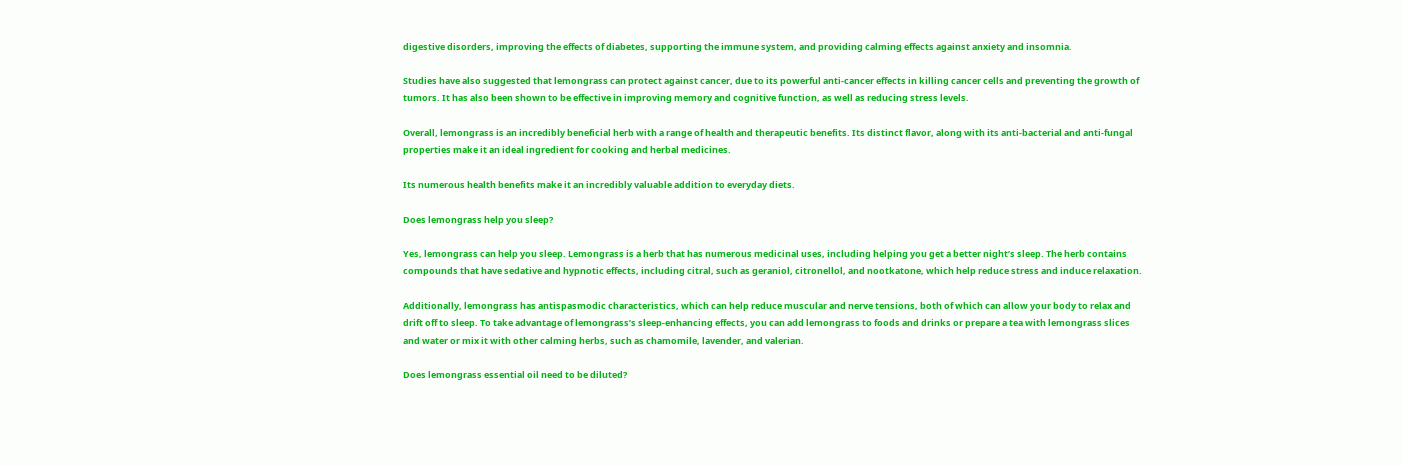digestive disorders, improving the effects of diabetes, supporting the immune system, and providing calming effects against anxiety and insomnia.

Studies have also suggested that lemongrass can protect against cancer, due to its powerful anti-cancer effects in killing cancer cells and preventing the growth of tumors. It has also been shown to be effective in improving memory and cognitive function, as well as reducing stress levels.

Overall, lemongrass is an incredibly beneficial herb with a range of health and therapeutic benefits. Its distinct flavor, along with its anti-bacterial and anti-fungal properties make it an ideal ingredient for cooking and herbal medicines.

Its numerous health benefits make it an incredibly valuable addition to everyday diets.

Does lemongrass help you sleep?

Yes, lemongrass can help you sleep. Lemongrass is a herb that has numerous medicinal uses, including helping you get a better night’s sleep. The herb contains compounds that have sedative and hypnotic effects, including citral, such as geraniol, citronellol, and nootkatone, which help reduce stress and induce relaxation.

Additionally, lemongrass has antispasmodic characteristics, which can help reduce muscular and nerve tensions, both of which can allow your body to relax and drift off to sleep. To take advantage of lemongrass’s sleep-enhancing effects, you can add lemongrass to foods and drinks or prepare a tea with lemongrass slices and water or mix it with other calming herbs, such as chamomile, lavender, and valerian.

Does lemongrass essential oil need to be diluted?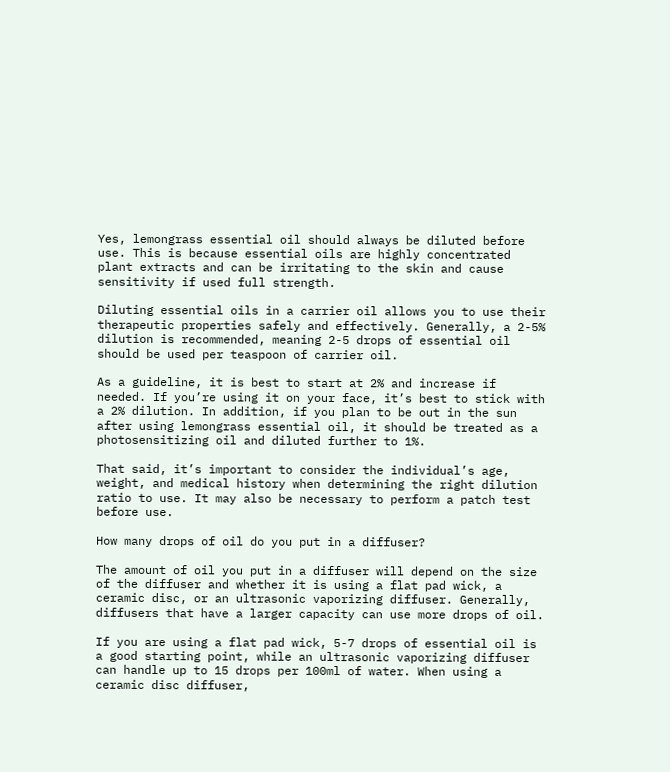Yes, lemongrass essential oil should always be diluted before use. This is because essential oils are highly concentrated plant extracts and can be irritating to the skin and cause sensitivity if used full strength.

Diluting essential oils in a carrier oil allows you to use their therapeutic properties safely and effectively. Generally, a 2-5% dilution is recommended, meaning 2-5 drops of essential oil should be used per teaspoon of carrier oil.

As a guideline, it is best to start at 2% and increase if needed. If you’re using it on your face, it’s best to stick with a 2% dilution. In addition, if you plan to be out in the sun after using lemongrass essential oil, it should be treated as a photosensitizing oil and diluted further to 1%.

That said, it’s important to consider the individual’s age, weight, and medical history when determining the right dilution ratio to use. It may also be necessary to perform a patch test before use.

How many drops of oil do you put in a diffuser?

The amount of oil you put in a diffuser will depend on the size of the diffuser and whether it is using a flat pad wick, a ceramic disc, or an ultrasonic vaporizing diffuser. Generally, diffusers that have a larger capacity can use more drops of oil.

If you are using a flat pad wick, 5-7 drops of essential oil is a good starting point, while an ultrasonic vaporizing diffuser can handle up to 15 drops per 100ml of water. When using a ceramic disc diffuser,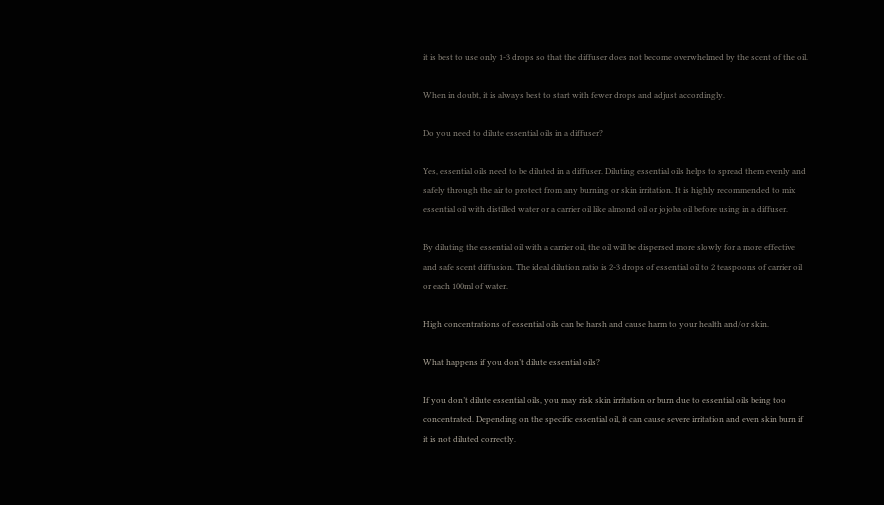it is best to use only 1-3 drops so that the diffuser does not become overwhelmed by the scent of the oil.

When in doubt, it is always best to start with fewer drops and adjust accordingly.

Do you need to dilute essential oils in a diffuser?

Yes, essential oils need to be diluted in a diffuser. Diluting essential oils helps to spread them evenly and safely through the air to protect from any burning or skin irritation. It is highly recommended to mix essential oil with distilled water or a carrier oil like almond oil or jojoba oil before using in a diffuser.

By diluting the essential oil with a carrier oil, the oil will be dispersed more slowly for a more effective and safe scent diffusion. The ideal dilution ratio is 2-3 drops of essential oil to 2 teaspoons of carrier oil or each 100ml of water.

High concentrations of essential oils can be harsh and cause harm to your health and/or skin.

What happens if you don’t dilute essential oils?

If you don’t dilute essential oils, you may risk skin irritation or burn due to essential oils being too concentrated. Depending on the specific essential oil, it can cause severe irritation and even skin burn if it is not diluted correctly.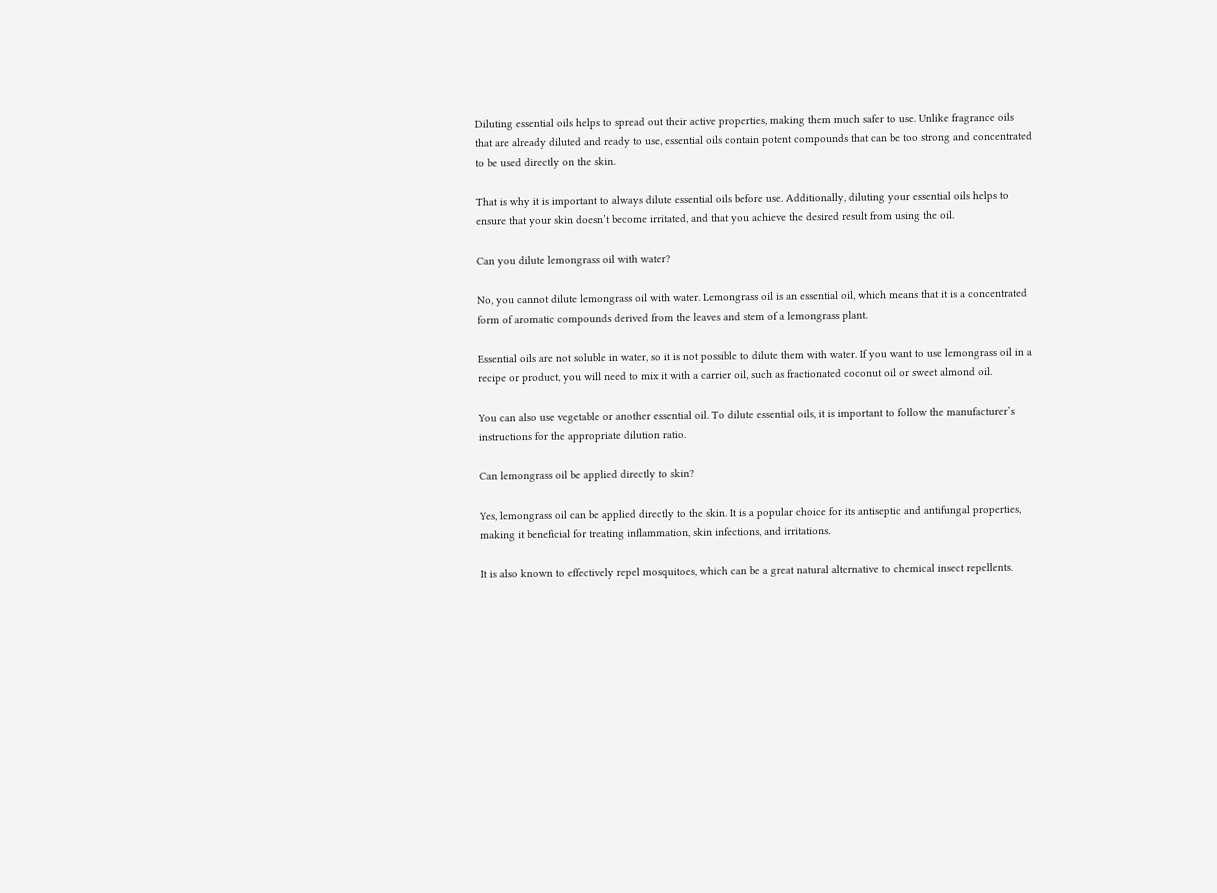Diluting essential oils helps to spread out their active properties, making them much safer to use. Unlike fragrance oils that are already diluted and ready to use, essential oils contain potent compounds that can be too strong and concentrated to be used directly on the skin.

That is why it is important to always dilute essential oils before use. Additionally, diluting your essential oils helps to ensure that your skin doesn’t become irritated, and that you achieve the desired result from using the oil.

Can you dilute lemongrass oil with water?

No, you cannot dilute lemongrass oil with water. Lemongrass oil is an essential oil, which means that it is a concentrated form of aromatic compounds derived from the leaves and stem of a lemongrass plant.

Essential oils are not soluble in water, so it is not possible to dilute them with water. If you want to use lemongrass oil in a recipe or product, you will need to mix it with a carrier oil, such as fractionated coconut oil or sweet almond oil.

You can also use vegetable or another essential oil. To dilute essential oils, it is important to follow the manufacturer’s instructions for the appropriate dilution ratio.

Can lemongrass oil be applied directly to skin?

Yes, lemongrass oil can be applied directly to the skin. It is a popular choice for its antiseptic and antifungal properties, making it beneficial for treating inflammation, skin infections, and irritations.

It is also known to effectively repel mosquitoes, which can be a great natural alternative to chemical insect repellents.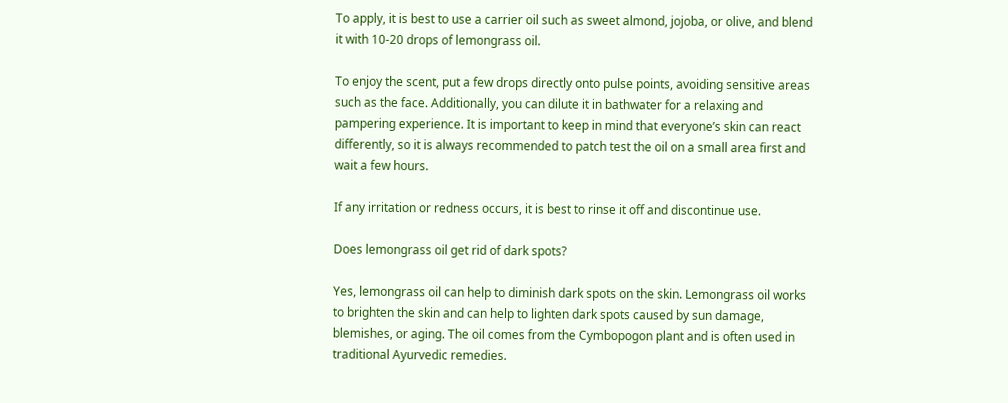To apply, it is best to use a carrier oil such as sweet almond, jojoba, or olive, and blend it with 10-20 drops of lemongrass oil.

To enjoy the scent, put a few drops directly onto pulse points, avoiding sensitive areas such as the face. Additionally, you can dilute it in bathwater for a relaxing and pampering experience. It is important to keep in mind that everyone’s skin can react differently, so it is always recommended to patch test the oil on a small area first and wait a few hours.

If any irritation or redness occurs, it is best to rinse it off and discontinue use.

Does lemongrass oil get rid of dark spots?

Yes, lemongrass oil can help to diminish dark spots on the skin. Lemongrass oil works to brighten the skin and can help to lighten dark spots caused by sun damage, blemishes, or aging. The oil comes from the Cymbopogon plant and is often used in traditional Ayurvedic remedies.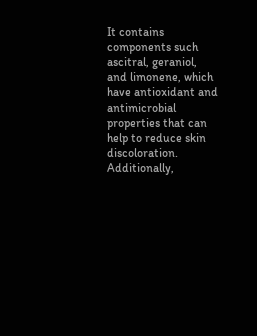It contains components such ascitral, geraniol, and limonene, which have antioxidant and antimicrobial properties that can help to reduce skin discoloration. Additionally,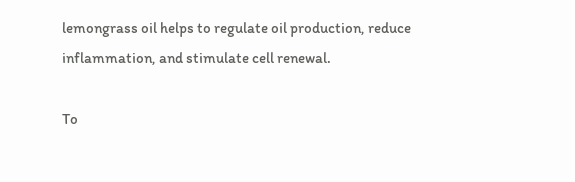lemongrass oil helps to regulate oil production, reduce inflammation, and stimulate cell renewal.

To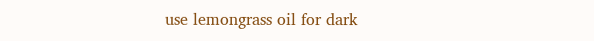use lemongrass oil for dark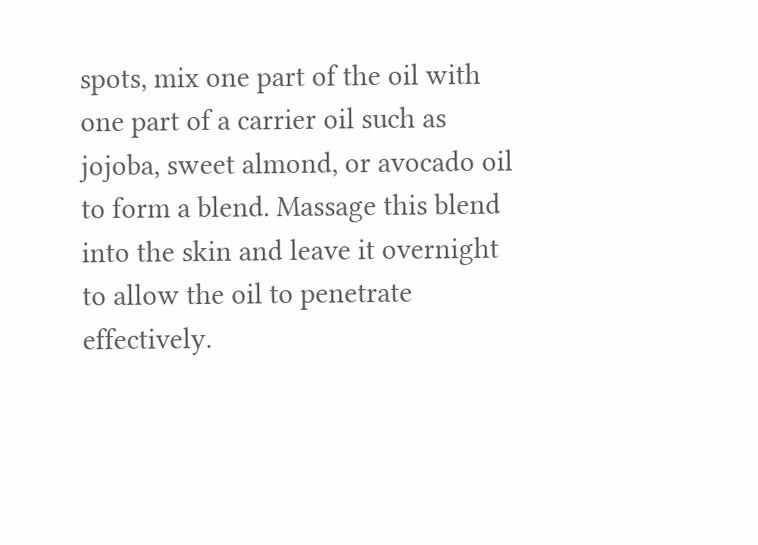spots, mix one part of the oil with one part of a carrier oil such as jojoba, sweet almond, or avocado oil to form a blend. Massage this blend into the skin and leave it overnight to allow the oil to penetrate effectively.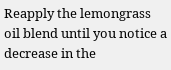Reapply the lemongrass oil blend until you notice a decrease in the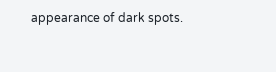appearance of dark spots.